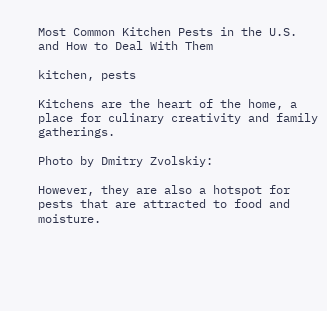Most Common Kitchen Pests in the U.S. and How to Deal With Them

kitchen, pests

Kitchens are the heart of the home, a place for culinary creativity and family gatherings.

Photo by Dmitry Zvolskiy:

However, they are also a hotspot for pests that are attracted to food and moisture.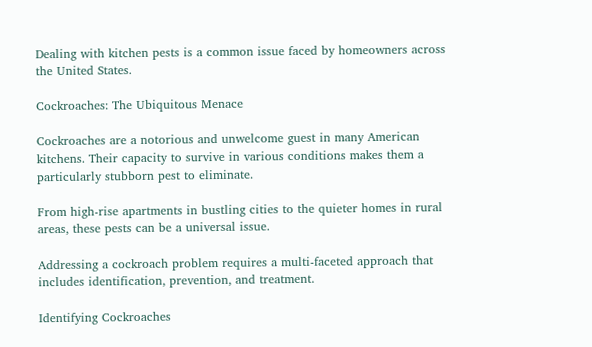Dealing with kitchen pests is a common issue faced by homeowners across the United States.

Cockroaches: The Ubiquitous Menace

Cockroaches are a notorious and unwelcome guest in many American kitchens. Their capacity to survive in various conditions makes them a particularly stubborn pest to eliminate.

From high-rise apartments in bustling cities to the quieter homes in rural areas, these pests can be a universal issue.

Addressing a cockroach problem requires a multi-faceted approach that includes identification, prevention, and treatment.

Identifying Cockroaches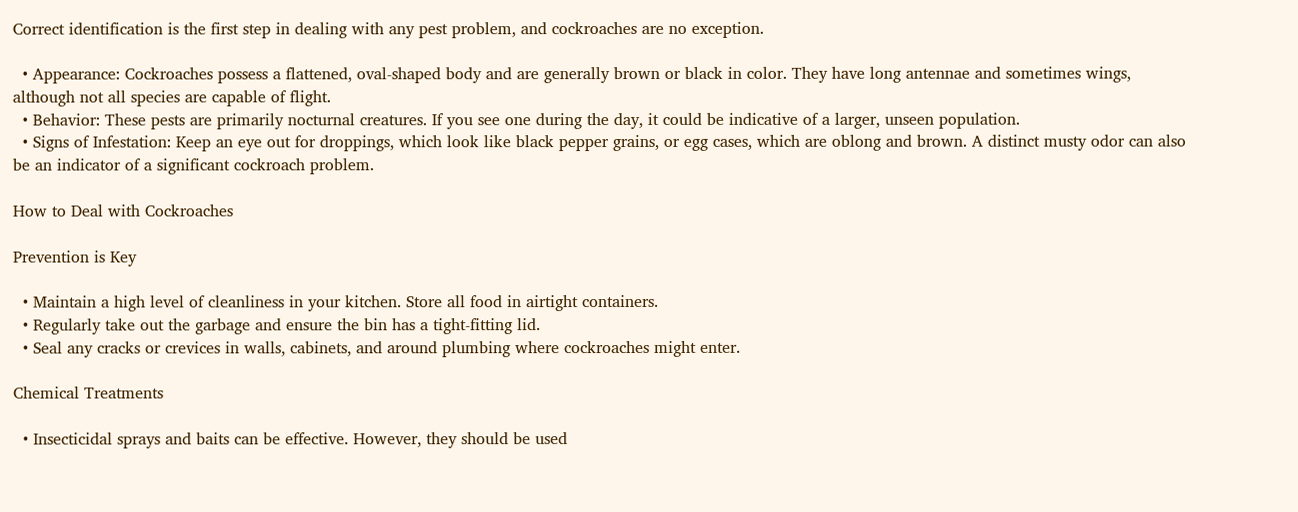Correct identification is the first step in dealing with any pest problem, and cockroaches are no exception.

  • Appearance: Cockroaches possess a flattened, oval-shaped body and are generally brown or black in color. They have long antennae and sometimes wings, although not all species are capable of flight.
  • Behavior: These pests are primarily nocturnal creatures. If you see one during the day, it could be indicative of a larger, unseen population.
  • Signs of Infestation: Keep an eye out for droppings, which look like black pepper grains, or egg cases, which are oblong and brown. A distinct musty odor can also be an indicator of a significant cockroach problem.

How to Deal with Cockroaches

Prevention is Key

  • Maintain a high level of cleanliness in your kitchen. Store all food in airtight containers.
  • Regularly take out the garbage and ensure the bin has a tight-fitting lid.
  • Seal any cracks or crevices in walls, cabinets, and around plumbing where cockroaches might enter.

Chemical Treatments

  • Insecticidal sprays and baits can be effective. However, they should be used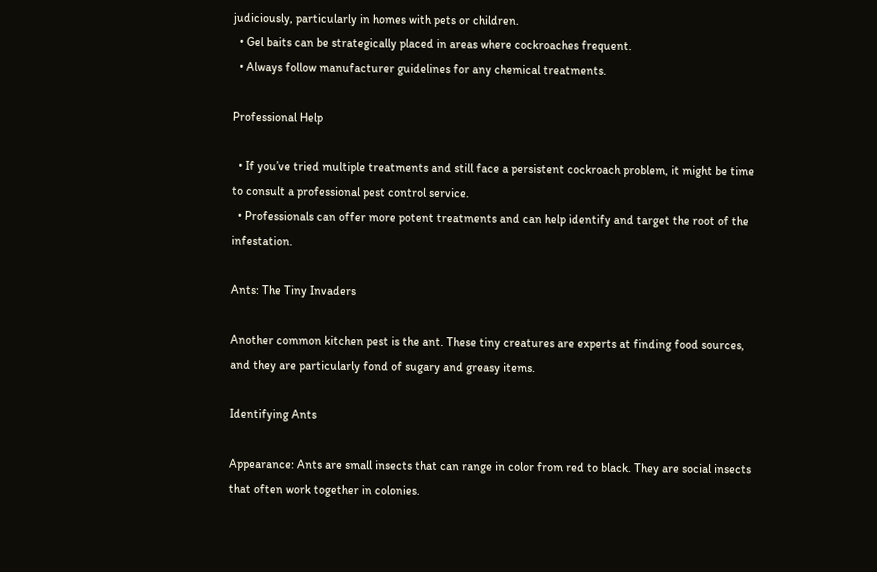judiciously, particularly in homes with pets or children.
  • Gel baits can be strategically placed in areas where cockroaches frequent.
  • Always follow manufacturer guidelines for any chemical treatments.

Professional Help

  • If you’ve tried multiple treatments and still face a persistent cockroach problem, it might be time to consult a professional pest control service.
  • Professionals can offer more potent treatments and can help identify and target the root of the infestation.

Ants: The Tiny Invaders

Another common kitchen pest is the ant. These tiny creatures are experts at finding food sources, and they are particularly fond of sugary and greasy items.

Identifying Ants

Appearance: Ants are small insects that can range in color from red to black. They are social insects that often work together in colonies.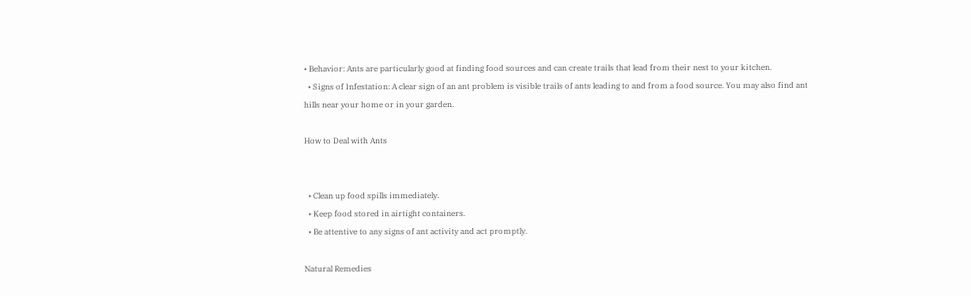• Behavior: Ants are particularly good at finding food sources and can create trails that lead from their nest to your kitchen.
  • Signs of Infestation: A clear sign of an ant problem is visible trails of ants leading to and from a food source. You may also find ant hills near your home or in your garden.

How to Deal with Ants


  • Clean up food spills immediately.
  • Keep food stored in airtight containers.
  • Be attentive to any signs of ant activity and act promptly.

Natural Remedies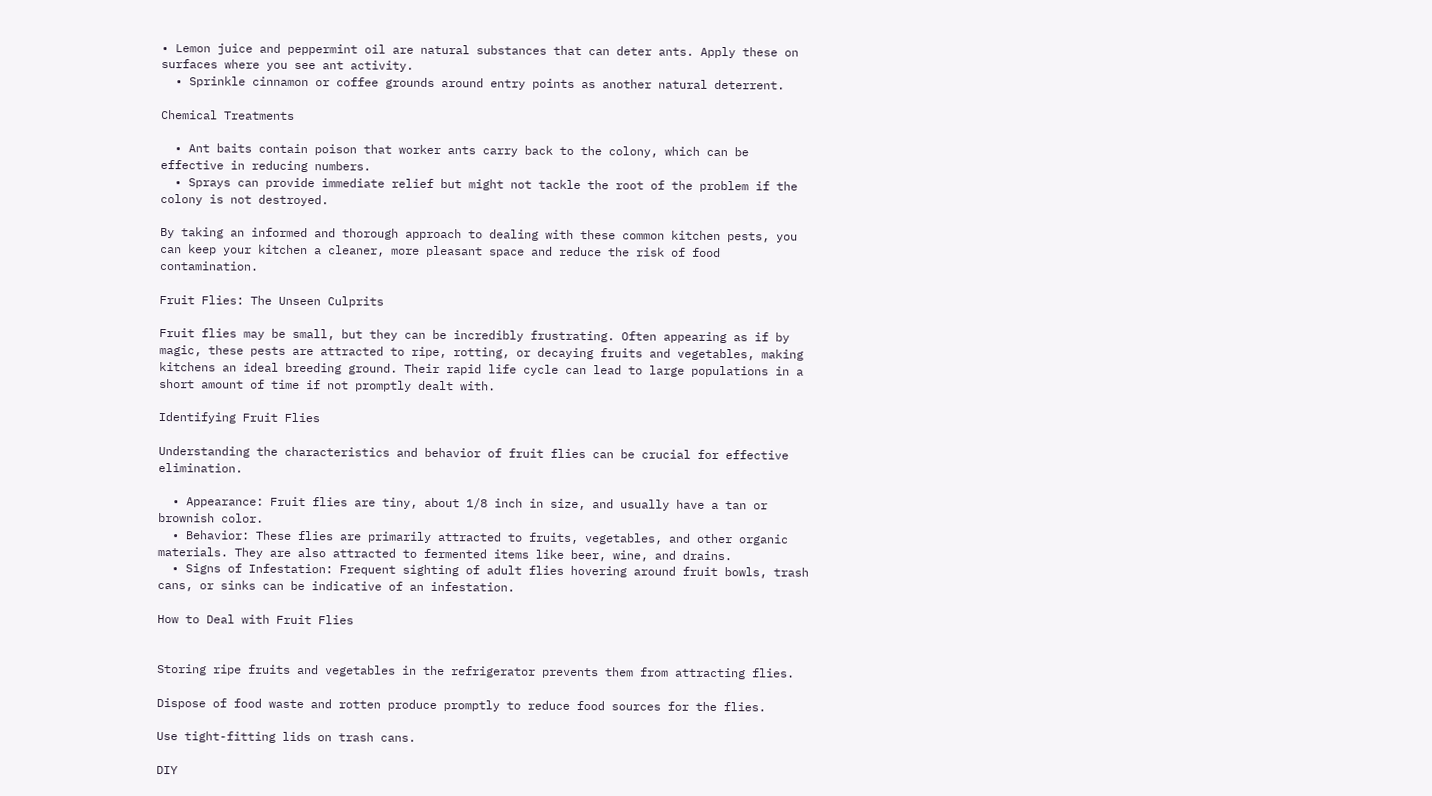• Lemon juice and peppermint oil are natural substances that can deter ants. Apply these on surfaces where you see ant activity.
  • Sprinkle cinnamon or coffee grounds around entry points as another natural deterrent.

Chemical Treatments

  • Ant baits contain poison that worker ants carry back to the colony, which can be effective in reducing numbers.
  • Sprays can provide immediate relief but might not tackle the root of the problem if the colony is not destroyed.

By taking an informed and thorough approach to dealing with these common kitchen pests, you can keep your kitchen a cleaner, more pleasant space and reduce the risk of food contamination.

Fruit Flies: The Unseen Culprits

Fruit flies may be small, but they can be incredibly frustrating. Often appearing as if by magic, these pests are attracted to ripe, rotting, or decaying fruits and vegetables, making kitchens an ideal breeding ground. Their rapid life cycle can lead to large populations in a short amount of time if not promptly dealt with.

Identifying Fruit Flies

Understanding the characteristics and behavior of fruit flies can be crucial for effective elimination.

  • Appearance: Fruit flies are tiny, about 1/8 inch in size, and usually have a tan or brownish color.
  • Behavior: These flies are primarily attracted to fruits, vegetables, and other organic materials. They are also attracted to fermented items like beer, wine, and drains.
  • Signs of Infestation: Frequent sighting of adult flies hovering around fruit bowls, trash cans, or sinks can be indicative of an infestation.

How to Deal with Fruit Flies


Storing ripe fruits and vegetables in the refrigerator prevents them from attracting flies.

Dispose of food waste and rotten produce promptly to reduce food sources for the flies.

Use tight-fitting lids on trash cans.

DIY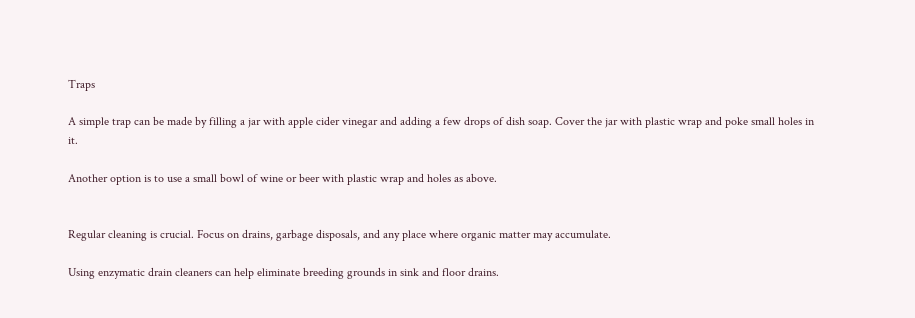Traps

A simple trap can be made by filling a jar with apple cider vinegar and adding a few drops of dish soap. Cover the jar with plastic wrap and poke small holes in it.

Another option is to use a small bowl of wine or beer with plastic wrap and holes as above.


Regular cleaning is crucial. Focus on drains, garbage disposals, and any place where organic matter may accumulate.

Using enzymatic drain cleaners can help eliminate breeding grounds in sink and floor drains.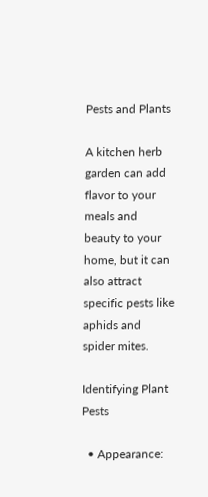Pests and Plants

A kitchen herb garden can add flavor to your meals and beauty to your home, but it can also attract specific pests like aphids and spider mites.

Identifying Plant Pests

  • Appearance: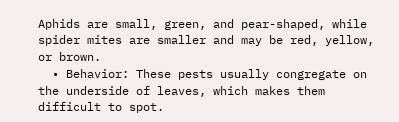Aphids are small, green, and pear-shaped, while spider mites are smaller and may be red, yellow, or brown.
  • Behavior: These pests usually congregate on the underside of leaves, which makes them difficult to spot.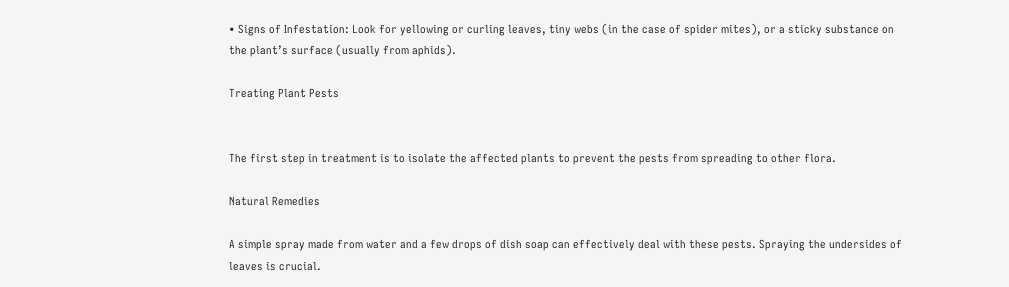• Signs of Infestation: Look for yellowing or curling leaves, tiny webs (in the case of spider mites), or a sticky substance on the plant’s surface (usually from aphids).

Treating Plant Pests


The first step in treatment is to isolate the affected plants to prevent the pests from spreading to other flora.

Natural Remedies

A simple spray made from water and a few drops of dish soap can effectively deal with these pests. Spraying the undersides of leaves is crucial.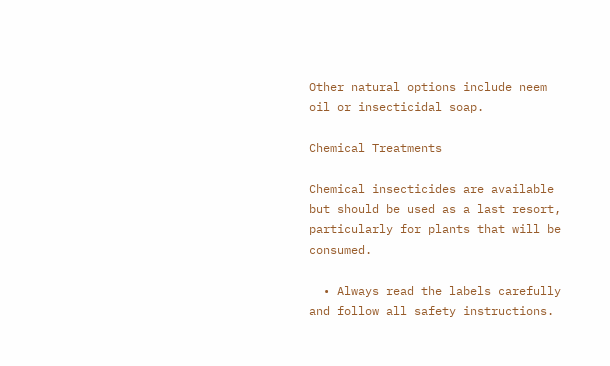Other natural options include neem oil or insecticidal soap.

Chemical Treatments

Chemical insecticides are available but should be used as a last resort, particularly for plants that will be consumed.

  • Always read the labels carefully and follow all safety instructions.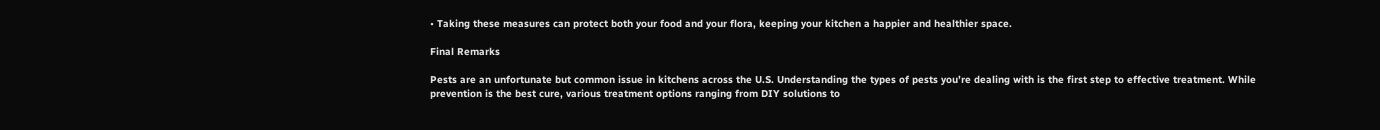• Taking these measures can protect both your food and your flora, keeping your kitchen a happier and healthier space.

Final Remarks

Pests are an unfortunate but common issue in kitchens across the U.S. Understanding the types of pests you’re dealing with is the first step to effective treatment. While prevention is the best cure, various treatment options ranging from DIY solutions to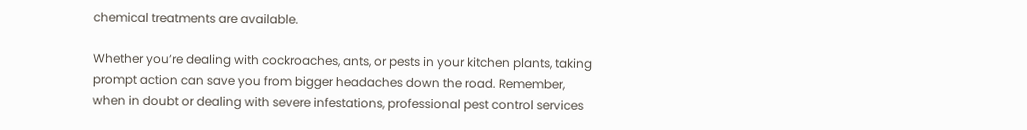chemical treatments are available.

Whether you’re dealing with cockroaches, ants, or pests in your kitchen plants, taking prompt action can save you from bigger headaches down the road. Remember, when in doubt or dealing with severe infestations, professional pest control services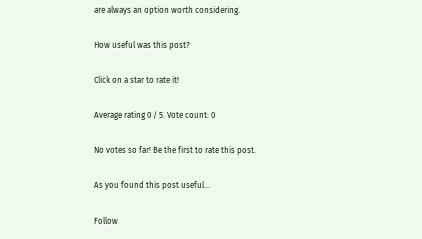are always an option worth considering.

How useful was this post?

Click on a star to rate it!

Average rating 0 / 5. Vote count: 0

No votes so far! Be the first to rate this post.

As you found this post useful...

Follow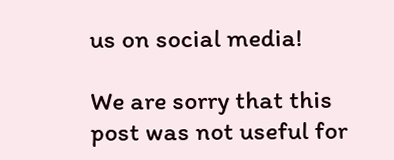us on social media!

We are sorry that this post was not useful for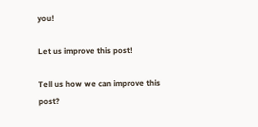you!

Let us improve this post!

Tell us how we can improve this post?